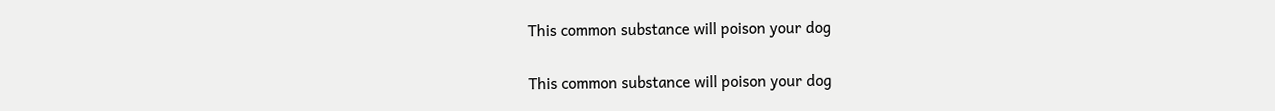This common substance will poison your dog

This common substance will poison your dog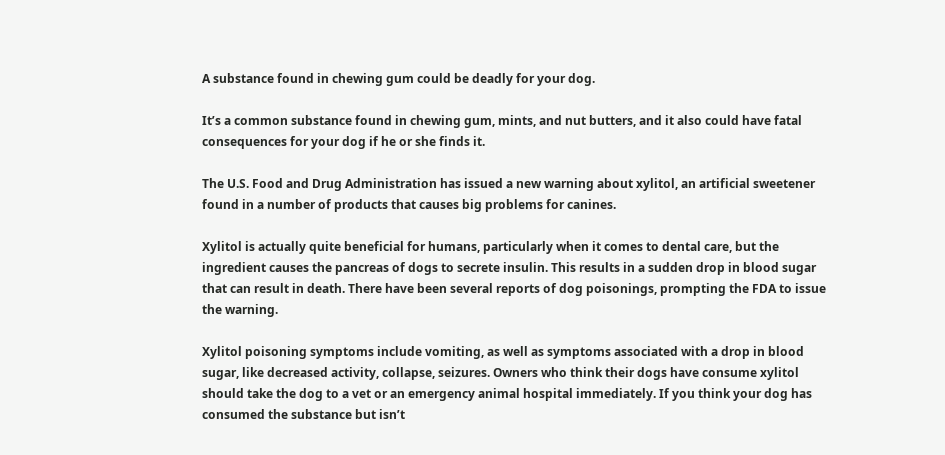A substance found in chewing gum could be deadly for your dog.

It’s a common substance found in chewing gum, mints, and nut butters, and it also could have fatal consequences for your dog if he or she finds it.

The U.S. Food and Drug Administration has issued a new warning about xylitol, an artificial sweetener found in a number of products that causes big problems for canines.

Xylitol is actually quite beneficial for humans, particularly when it comes to dental care, but the ingredient causes the pancreas of dogs to secrete insulin. This results in a sudden drop in blood sugar that can result in death. There have been several reports of dog poisonings, prompting the FDA to issue the warning.

Xylitol poisoning symptoms include vomiting, as well as symptoms associated with a drop in blood sugar, like decreased activity, collapse, seizures. Owners who think their dogs have consume xylitol should take the dog to a vet or an emergency animal hospital immediately. If you think your dog has consumed the substance but isn’t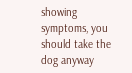showing symptoms, you should take the dog anyway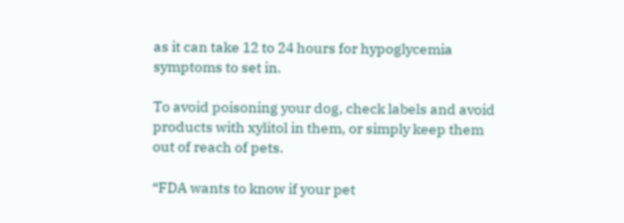as it can take 12 to 24 hours for hypoglycemia symptoms to set in.

To avoid poisoning your dog, check labels and avoid products with xylitol in them, or simply keep them out of reach of pets.

“FDA wants to know if your pet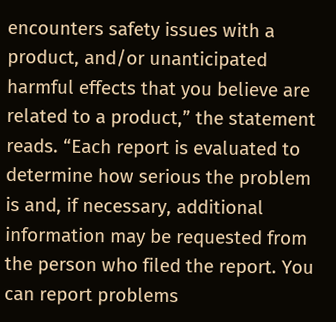encounters safety issues with a product, and/or unanticipated harmful effects that you believe are related to a product,” the statement reads. “Each report is evaluated to determine how serious the problem is and, if necessary, additional information may be requested from the person who filed the report. You can report problems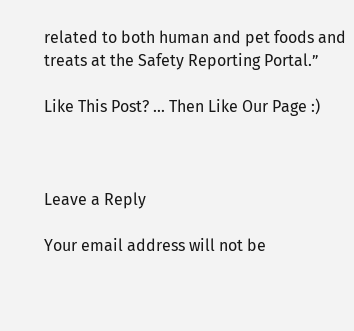related to both human and pet foods and treats at the Safety Reporting Portal.”

Like This Post? ... Then Like Our Page :)



Leave a Reply

Your email address will not be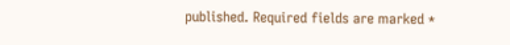published. Required fields are marked *